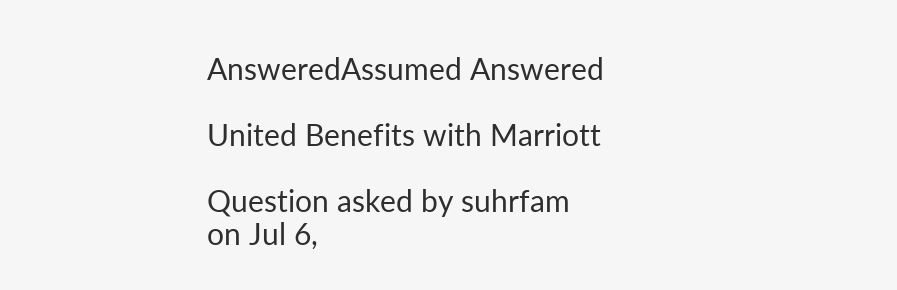AnsweredAssumed Answered

United Benefits with Marriott

Question asked by suhrfam on Jul 6,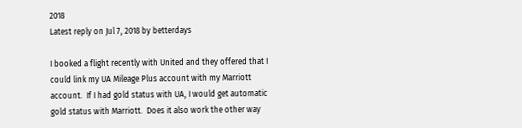2018
Latest reply on Jul 7, 2018 by betterdays

I booked a flight recently with United and they offered that I could link my UA Mileage Plus account with my Marriott account.  If I had gold status with UA, I would get automatic gold status with Marriott.  Does it also work the other way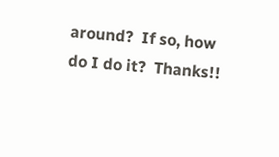around?  If so, how do I do it?  Thanks!!